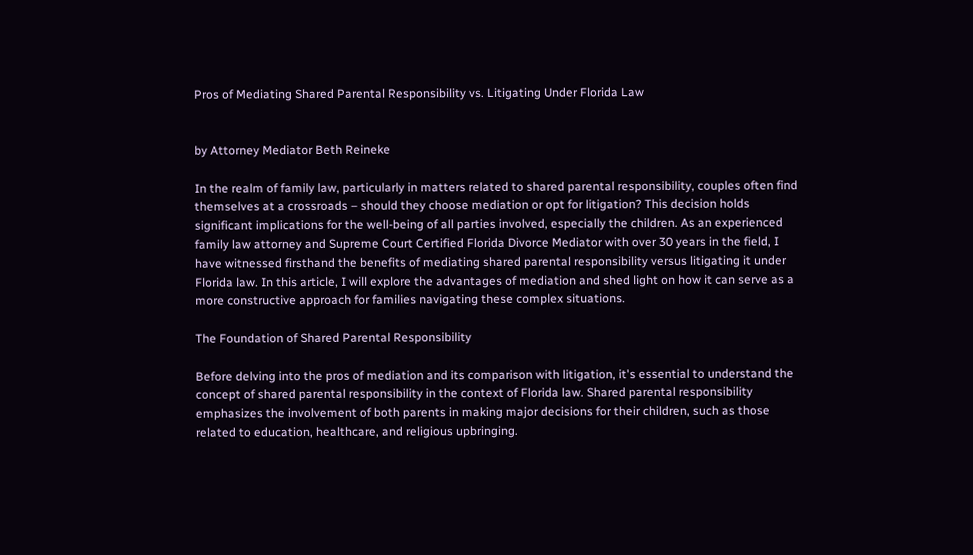Pros of Mediating Shared Parental Responsibility vs. Litigating Under Florida Law


by Attorney Mediator Beth Reineke

In the realm of family law, particularly in matters related to shared parental responsibility, couples often find themselves at a crossroads – should they choose mediation or opt for litigation? This decision holds significant implications for the well-being of all parties involved, especially the children. As an experienced family law attorney and Supreme Court Certified Florida Divorce Mediator with over 30 years in the field, I have witnessed firsthand the benefits of mediating shared parental responsibility versus litigating it under Florida law. In this article, I will explore the advantages of mediation and shed light on how it can serve as a more constructive approach for families navigating these complex situations.

The Foundation of Shared Parental Responsibility

Before delving into the pros of mediation and its comparison with litigation, it's essential to understand the concept of shared parental responsibility in the context of Florida law. Shared parental responsibility emphasizes the involvement of both parents in making major decisions for their children, such as those related to education, healthcare, and religious upbringing.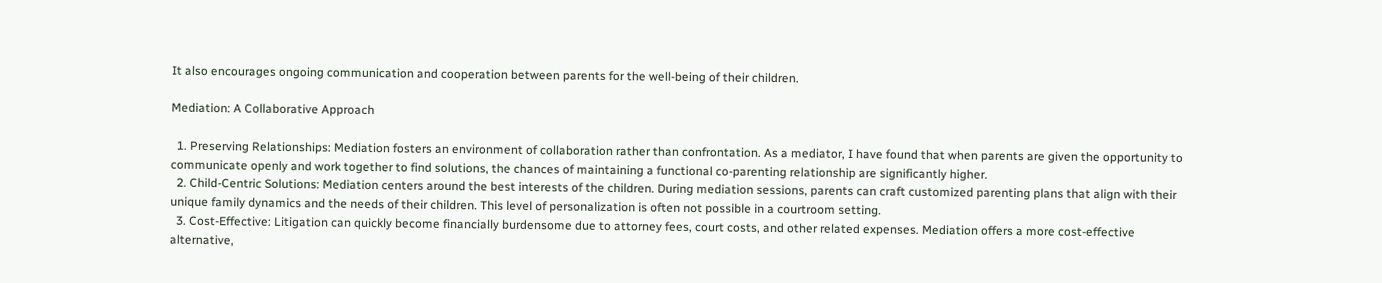It also encourages ongoing communication and cooperation between parents for the well-being of their children.

Mediation: A Collaborative Approach

  1. Preserving Relationships: Mediation fosters an environment of collaboration rather than confrontation. As a mediator, I have found that when parents are given the opportunity to communicate openly and work together to find solutions, the chances of maintaining a functional co-parenting relationship are significantly higher.
  2. Child-Centric Solutions: Mediation centers around the best interests of the children. During mediation sessions, parents can craft customized parenting plans that align with their unique family dynamics and the needs of their children. This level of personalization is often not possible in a courtroom setting.
  3. Cost-Effective: Litigation can quickly become financially burdensome due to attorney fees, court costs, and other related expenses. Mediation offers a more cost-effective alternative,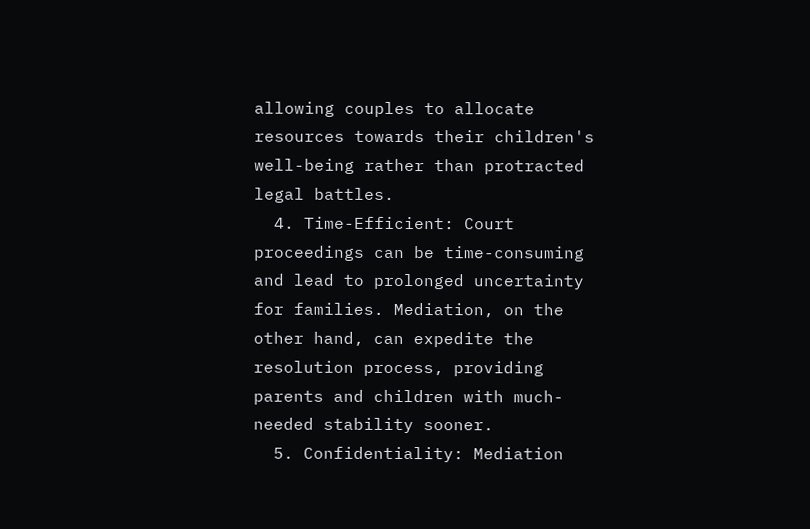allowing couples to allocate resources towards their children's well-being rather than protracted legal battles.
  4. Time-Efficient: Court proceedings can be time-consuming and lead to prolonged uncertainty for families. Mediation, on the other hand, can expedite the resolution process, providing parents and children with much-needed stability sooner.
  5. Confidentiality: Mediation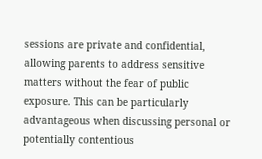sessions are private and confidential, allowing parents to address sensitive matters without the fear of public exposure. This can be particularly advantageous when discussing personal or potentially contentious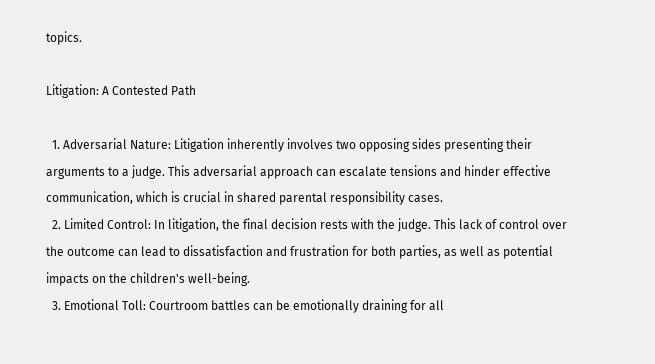topics.

Litigation: A Contested Path

  1. Adversarial Nature: Litigation inherently involves two opposing sides presenting their arguments to a judge. This adversarial approach can escalate tensions and hinder effective communication, which is crucial in shared parental responsibility cases.
  2. Limited Control: In litigation, the final decision rests with the judge. This lack of control over the outcome can lead to dissatisfaction and frustration for both parties, as well as potential impacts on the children's well-being.
  3. Emotional Toll: Courtroom battles can be emotionally draining for all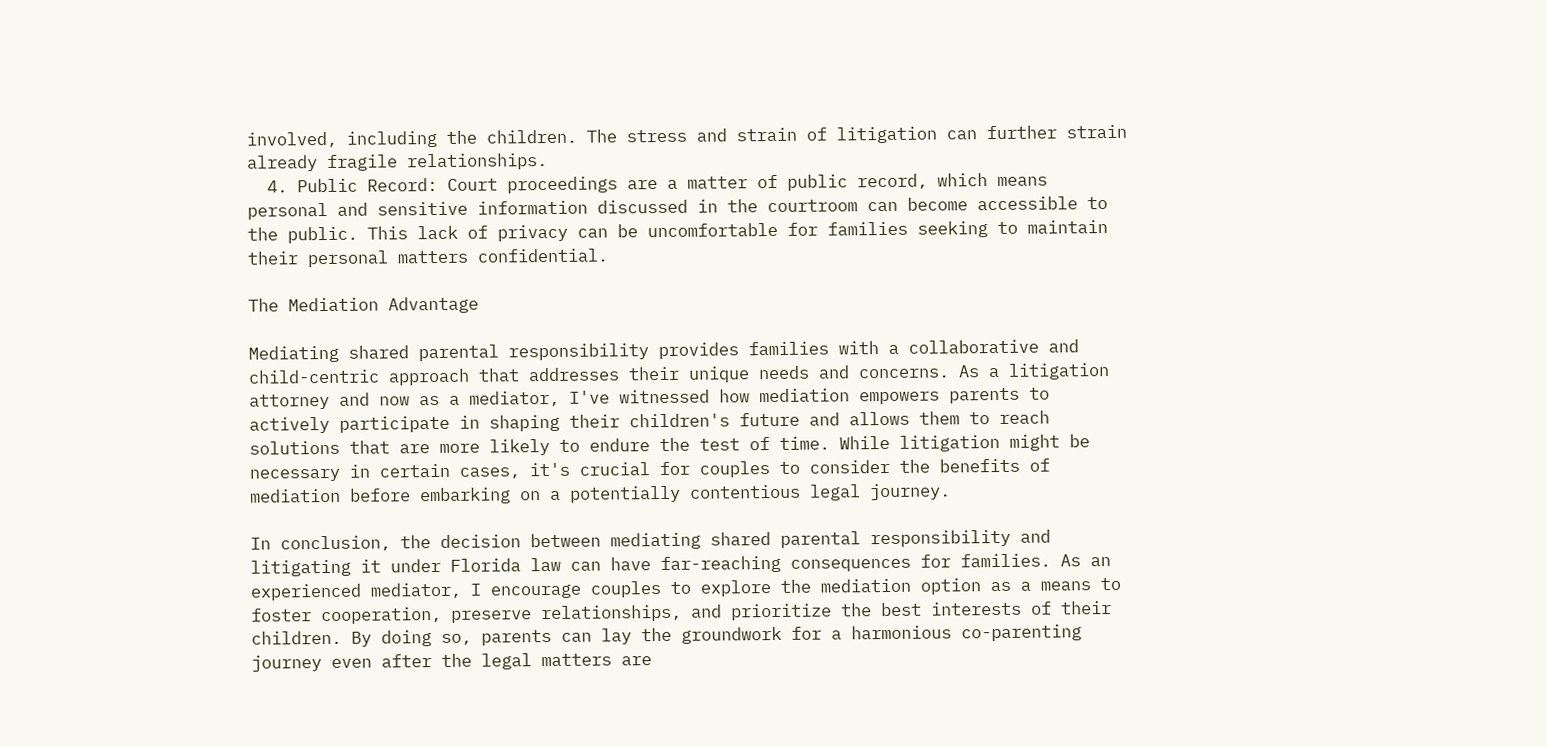involved, including the children. The stress and strain of litigation can further strain already fragile relationships.
  4. Public Record: Court proceedings are a matter of public record, which means personal and sensitive information discussed in the courtroom can become accessible to the public. This lack of privacy can be uncomfortable for families seeking to maintain their personal matters confidential.

The Mediation Advantage

Mediating shared parental responsibility provides families with a collaborative and child-centric approach that addresses their unique needs and concerns. As a litigation attorney and now as a mediator, I've witnessed how mediation empowers parents to actively participate in shaping their children's future and allows them to reach solutions that are more likely to endure the test of time. While litigation might be necessary in certain cases, it's crucial for couples to consider the benefits of mediation before embarking on a potentially contentious legal journey.

In conclusion, the decision between mediating shared parental responsibility and litigating it under Florida law can have far-reaching consequences for families. As an experienced mediator, I encourage couples to explore the mediation option as a means to foster cooperation, preserve relationships, and prioritize the best interests of their children. By doing so, parents can lay the groundwork for a harmonious co-parenting journey even after the legal matters are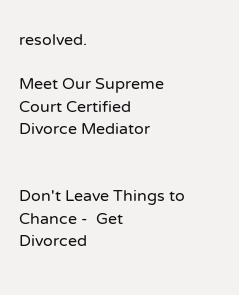resolved.

Meet Our Supreme Court Certified Divorce Mediator


Don't Leave Things to Chance -  Get Divorced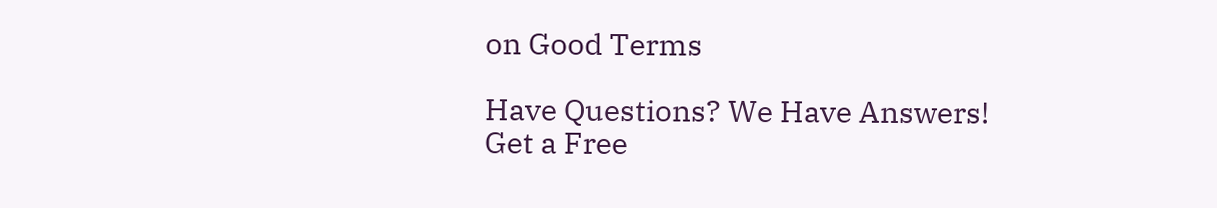on Good Terms

Have Questions? We Have Answers!
Get a Free